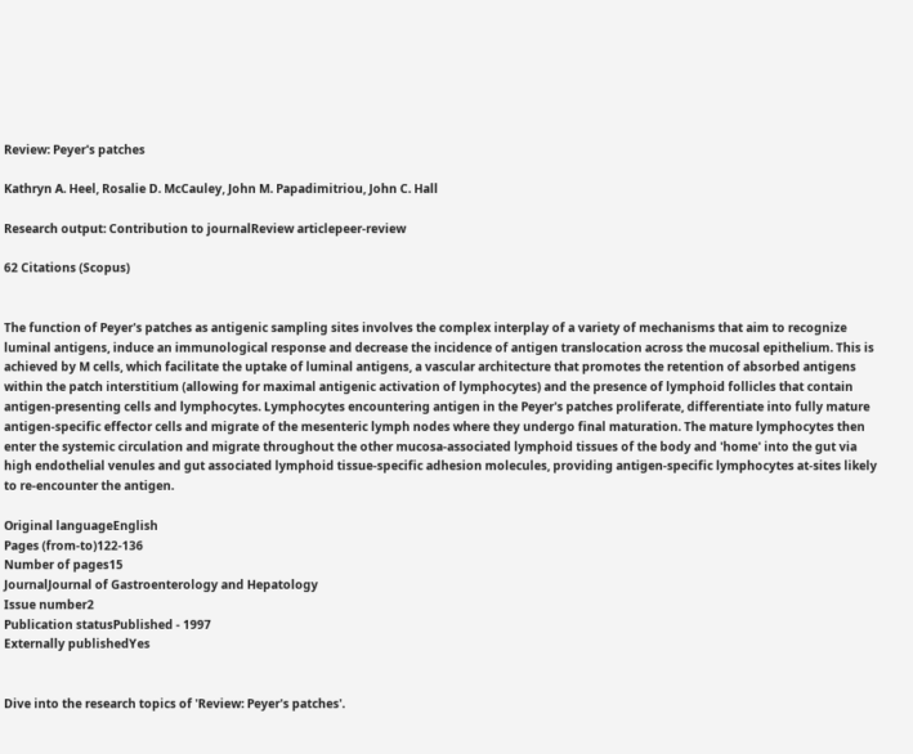Review: Peyer's patches

Kathryn A. Heel, Rosalie D. McCauley, John M. Papadimitriou, John C. Hall

Research output: Contribution to journalReview articlepeer-review

62 Citations (Scopus)


The function of Peyer's patches as antigenic sampling sites involves the complex interplay of a variety of mechanisms that aim to recognize luminal antigens, induce an immunological response and decrease the incidence of antigen translocation across the mucosal epithelium. This is achieved by M cells, which facilitate the uptake of luminal antigens, a vascular architecture that promotes the retention of absorbed antigens within the patch interstitium (allowing for maximal antigenic activation of lymphocytes) and the presence of lymphoid follicles that contain antigen-presenting cells and lymphocytes. Lymphocytes encountering antigen in the Peyer's patches proliferate, differentiate into fully mature antigen-specific effector cells and migrate of the mesenteric lymph nodes where they undergo final maturation. The mature lymphocytes then enter the systemic circulation and migrate throughout the other mucosa-associated lymphoid tissues of the body and 'home' into the gut via high endothelial venules and gut associated lymphoid tissue-specific adhesion molecules, providing antigen-specific lymphocytes at-sites likely to re-encounter the antigen.

Original languageEnglish
Pages (from-to)122-136
Number of pages15
JournalJournal of Gastroenterology and Hepatology
Issue number2
Publication statusPublished - 1997
Externally publishedYes


Dive into the research topics of 'Review: Peyer's patches'.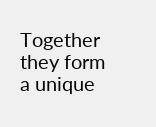Together they form a unique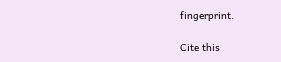fingerprint.

Cite this